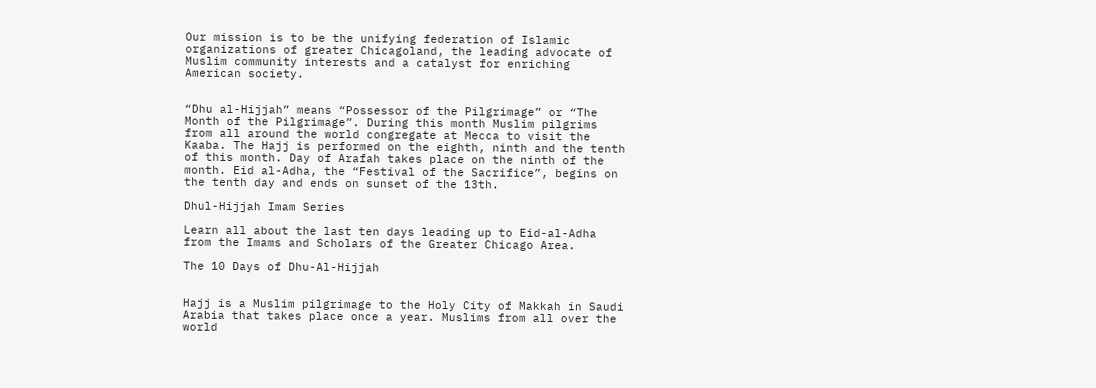Our mission is to be the unifying federation of Islamic organizations of greater Chicagoland, the leading advocate of Muslim community interests and a catalyst for enriching American society.


“Dhu al-Hijjah” means “Possessor of the Pilgrimage” or “The Month of the Pilgrimage”. During this month Muslim pilgrims from all around the world congregate at Mecca to visit the Kaaba. The Hajj is performed on the eighth, ninth and the tenth of this month. Day of Arafah takes place on the ninth of the month. Eid al-Adha, the “Festival of the Sacrifice”, begins on the tenth day and ends on sunset of the 13th.

Dhul-Hijjah Imam Series

Learn all about the last ten days leading up to Eid-al-Adha from the Imams and Scholars of the Greater Chicago Area.

The 10 Days of Dhu-Al-Hijjah


Hajj is a Muslim pilgrimage to the Holy City of Makkah in Saudi Arabia that takes place once a year. Muslims from all over the world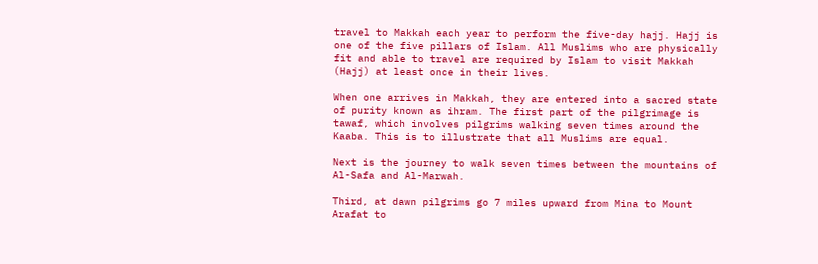travel to Makkah each year to perform the five-day hajj. Hajj is one of the five pillars of Islam. All Muslims who are physically fit and able to travel are required by Islam to visit Makkah (Hajj) at least once in their lives.

When one arrives in Makkah, they are entered into a sacred state of purity known as ihram. The first part of the pilgrimage is tawaf, which involves pilgrims walking seven times around the Kaaba. This is to illustrate that all Muslims are equal.

Next is the journey to walk seven times between the mountains of Al-Safa and Al-Marwah.

Third, at dawn pilgrims go 7 miles upward from Mina to Mount Arafat to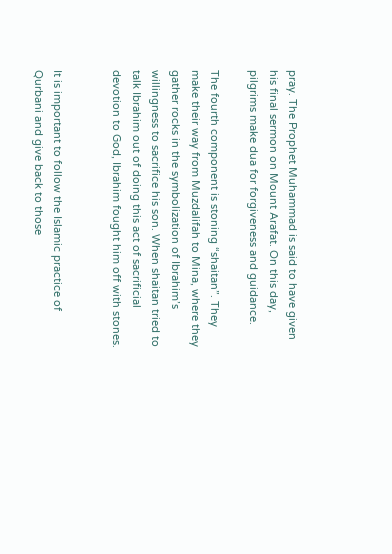pray. The Prophet Muhammad is said to have given his final sermon on Mount Arafat. On this day, pilgrims make dua for forgiveness and guidance.

The fourth component is stoning “shaitan”. They make their way from Muzdalifah to Mina, where they gather rocks in the symbolization of Ibrahim’s willingness to sacrifice his son. When shaitan tried to talk Ibrahim out of doing this act of sacrificial devotion to God, Ibrahim fought him off with stones.


It is important to follow the Islamic practice of Qurbani and give back to those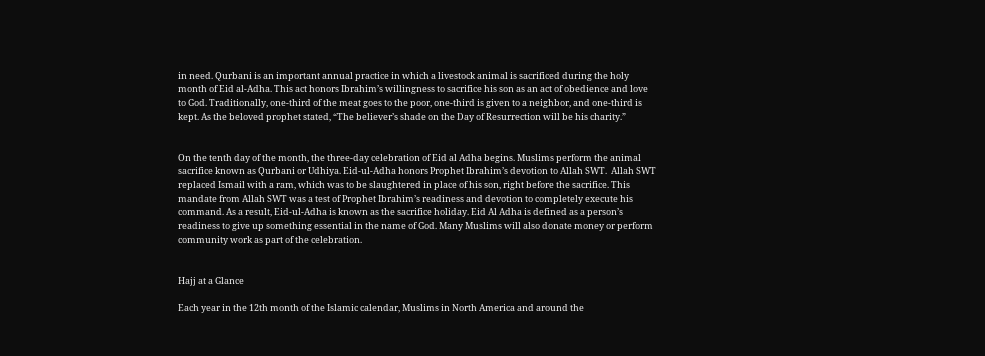in need. Qurbani is an important annual practice in which a livestock animal is sacrificed during the holy month of Eid al-Adha. This act honors Ibrahim’s willingness to sacrifice his son as an act of obedience and love to God. Traditionally, one-third of the meat goes to the poor, one-third is given to a neighbor, and one-third is kept. As the beloved prophet stated, “The believer’s shade on the Day of Resurrection will be his charity.”


On the tenth day of the month, the three-day celebration of Eid al Adha begins. Muslims perform the animal sacrifice known as Qurbani or Udhiya. Eid-ul-Adha honors Prophet Ibrahim’s devotion to Allah SWT.  Allah SWT replaced Ismail with a ram, which was to be slaughtered in place of his son, right before the sacrifice. This mandate from Allah SWT was a test of Prophet Ibrahim’s readiness and devotion to completely execute his command. As a result, Eid-ul-Adha is known as the sacrifice holiday. Eid Al Adha is defined as a person’s readiness to give up something essential in the name of God. Many Muslims will also donate money or perform community work as part of the celebration.


Hajj at a Glance

Each year in the 12th month of the Islamic calendar, Muslims in North America and around the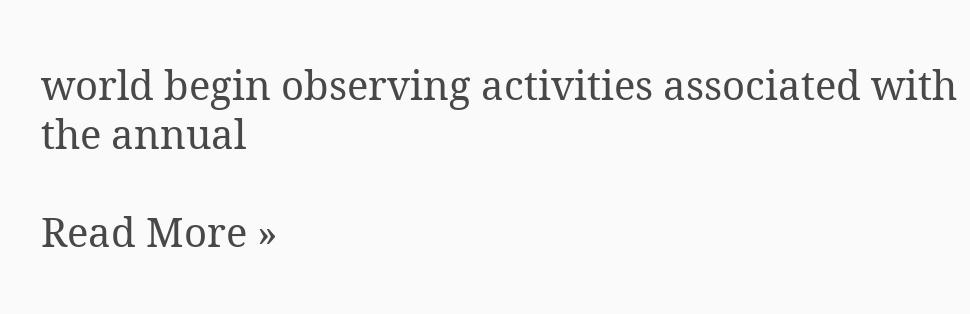world begin observing activities associated with the annual

Read More »